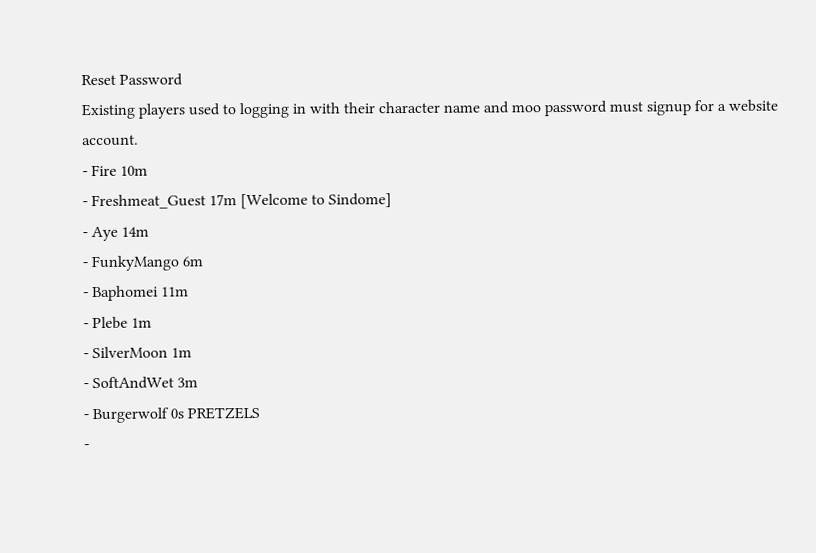Reset Password
Existing players used to logging in with their character name and moo password must signup for a website account.
- Fire 10m
- Freshmeat_Guest 17m [Welcome to Sindome]
- Aye 14m
- FunkyMango 6m
- Baphomei 11m
- Plebe 1m
- SilverMoon 1m
- SoftAndWet 3m
- Burgerwolf 0s PRETZELS
-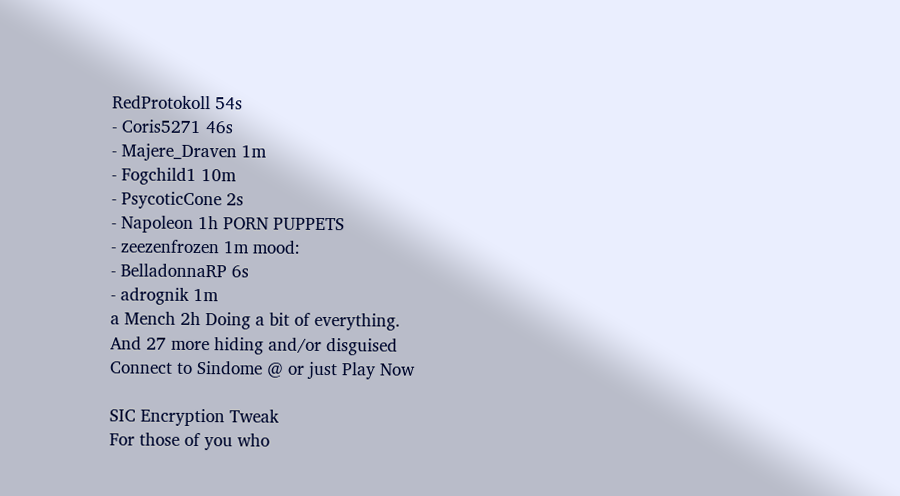RedProtokoll 54s
- Coris5271 46s
- Majere_Draven 1m
- Fogchild1 10m
- PsycoticCone 2s
- Napoleon 1h PORN PUPPETS
- zeezenfrozen 1m mood:
- BelladonnaRP 6s
- adrognik 1m
a Mench 2h Doing a bit of everything.
And 27 more hiding and/or disguised
Connect to Sindome @ or just Play Now

SIC Encryption Tweak
For those of you who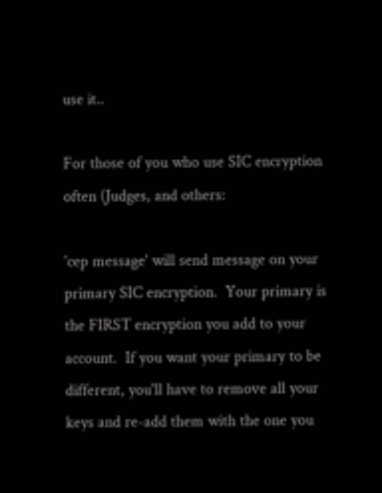use it..

For those of you who use SIC encryption often (Judges, and others:

'cep message' will send message on your primary SIC encryption.  Your primary is the FIRST encryption you add to your account.  If you want your primary to be different, you'll have to remove all your keys and re-add them with the one you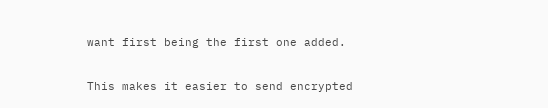want first being the first one added.

This makes it easier to send encrypted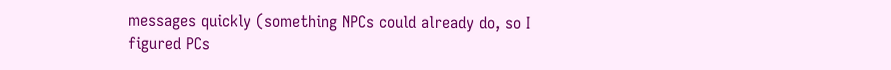messages quickly (something NPCs could already do, so I figured PCs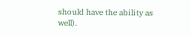should have the ability as well).